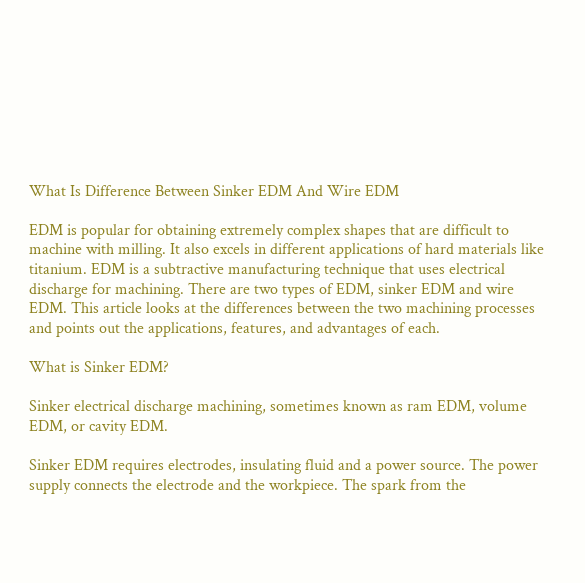What Is Difference Between Sinker EDM And Wire EDM

EDM is popular for obtaining extremely complex shapes that are difficult to machine with milling. It also excels in different applications of hard materials like titanium. EDM is a subtractive manufacturing technique that uses electrical discharge for machining. There are two types of EDM, sinker EDM and wire EDM. This article looks at the differences between the two machining processes and points out the applications, features, and advantages of each.

What is Sinker EDM?

Sinker electrical discharge machining, sometimes known as ram EDM, volume EDM, or cavity EDM.

Sinker EDM requires electrodes, insulating fluid and a power source. The power supply connects the electrode and the workpiece. The spark from the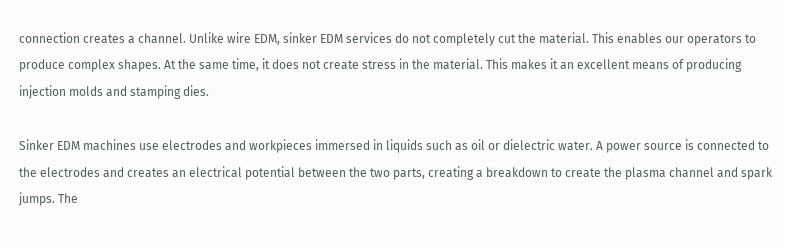connection creates a channel. Unlike wire EDM, sinker EDM services do not completely cut the material. This enables our operators to produce complex shapes. At the same time, it does not create stress in the material. This makes it an excellent means of producing injection molds and stamping dies.

Sinker EDM machines use electrodes and workpieces immersed in liquids such as oil or dielectric water. A power source is connected to the electrodes and creates an electrical potential between the two parts, creating a breakdown to create the plasma channel and spark jumps. The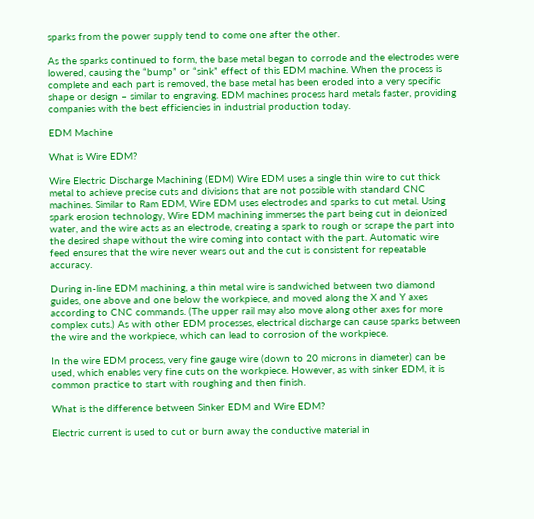sparks from the power supply tend to come one after the other.

As the sparks continued to form, the base metal began to corrode and the electrodes were lowered, causing the “bump” or “sink” effect of this EDM machine. When the process is complete and each part is removed, the base metal has been eroded into a very specific shape or design – similar to engraving. EDM machines process hard metals faster, providing companies with the best efficiencies in industrial production today.

EDM Machine

What is Wire EDM?

Wire Electric Discharge Machining (EDM) Wire EDM uses a single thin wire to cut thick metal to achieve precise cuts and divisions that are not possible with standard CNC machines. Similar to Ram EDM, Wire EDM uses electrodes and sparks to cut metal. Using spark erosion technology, Wire EDM machining immerses the part being cut in deionized water, and the wire acts as an electrode, creating a spark to rough or scrape the part into the desired shape without the wire coming into contact with the part. Automatic wire feed ensures that the wire never wears out and the cut is consistent for repeatable accuracy.

During in-line EDM machining, a thin metal wire is sandwiched between two diamond guides, one above and one below the workpiece, and moved along the X and Y axes according to CNC commands. (The upper rail may also move along other axes for more complex cuts.) As with other EDM processes, electrical discharge can cause sparks between the wire and the workpiece, which can lead to corrosion of the workpiece.

In the wire EDM process, very fine gauge wire (down to 20 microns in diameter) can be used, which enables very fine cuts on the workpiece. However, as with sinker EDM, it is common practice to start with roughing and then finish.

What is the difference between Sinker EDM and Wire EDM?

Electric current is used to cut or burn away the conductive material in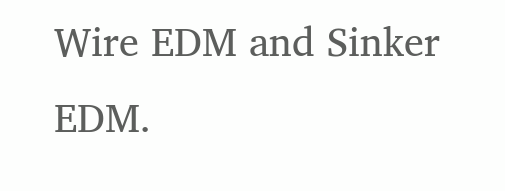Wire EDM and Sinker EDM.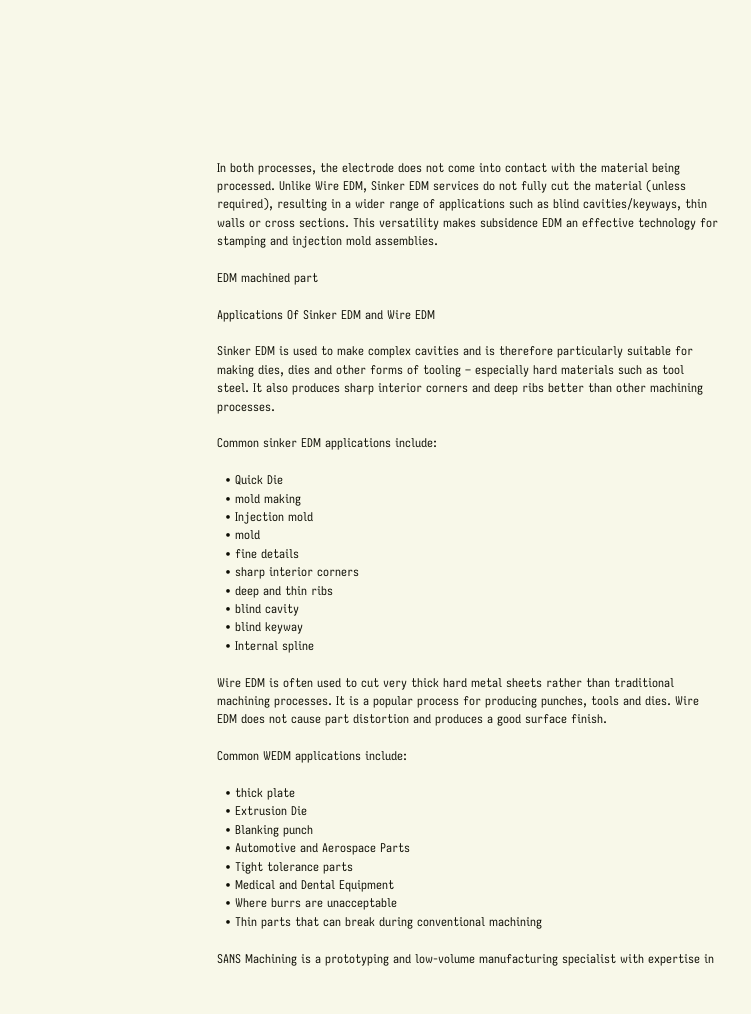In both processes, the electrode does not come into contact with the material being processed. Unlike Wire EDM, Sinker EDM services do not fully cut the material (unless required), resulting in a wider range of applications such as blind cavities/keyways, thin walls or cross sections. This versatility makes subsidence EDM an effective technology for stamping and injection mold assemblies.

EDM machined part

Applications Of Sinker EDM and Wire EDM

Sinker EDM is used to make complex cavities and is therefore particularly suitable for making dies, dies and other forms of tooling – especially hard materials such as tool steel. It also produces sharp interior corners and deep ribs better than other machining processes.

Common sinker EDM applications include:

  • Quick Die
  • mold making
  • Injection mold
  • mold
  • fine details
  • sharp interior corners
  • deep and thin ribs
  • blind cavity
  • blind keyway
  • Internal spline

Wire EDM is often used to cut very thick hard metal sheets rather than traditional machining processes. It is a popular process for producing punches, tools and dies. Wire EDM does not cause part distortion and produces a good surface finish.

Common WEDM applications include:

  • thick plate
  • Extrusion Die
  • Blanking punch
  • Automotive and Aerospace Parts
  • Tight tolerance parts
  • Medical and Dental Equipment
  • Where burrs are unacceptable
  • Thin parts that can break during conventional machining

SANS Machining is a prototyping and low-volume manufacturing specialist with expertise in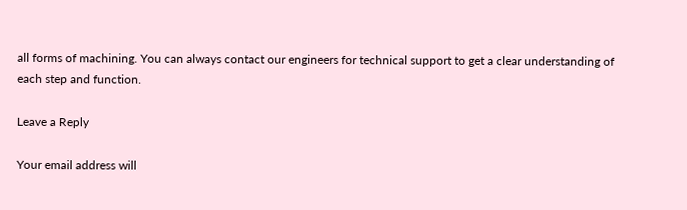all forms of machining. You can always contact our engineers for technical support to get a clear understanding of each step and function.

Leave a Reply

Your email address will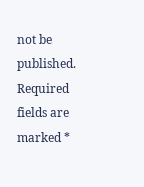not be published. Required fields are marked *